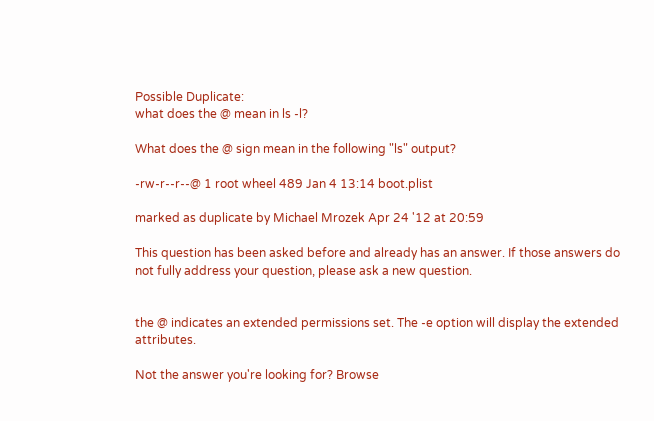Possible Duplicate:
what does the @ mean in ls -l?

What does the @ sign mean in the following "ls" output?

-rw-r--r--@ 1 root wheel 489 Jan 4 13:14 boot.plist

marked as duplicate by Michael Mrozek Apr 24 '12 at 20:59

This question has been asked before and already has an answer. If those answers do not fully address your question, please ask a new question.


the @ indicates an extended permissions set. The -e option will display the extended attributes.

Not the answer you're looking for? Browse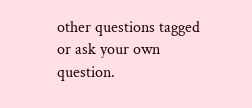other questions tagged or ask your own question.